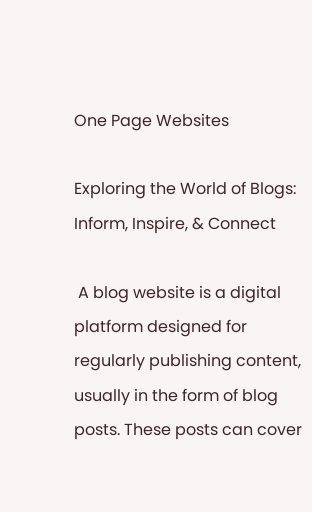One Page Websites

Exploring the World of Blogs: Inform, Inspire, & Connect

 A blog website is a digital platform designed for regularly publishing content, usually in the form of blog posts. These posts can cover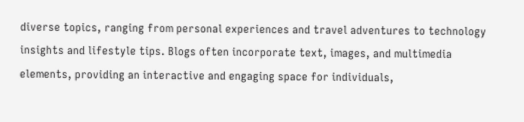diverse topics, ranging from personal experiences and travel adventures to technology insights and lifestyle tips. Blogs often incorporate text, images, and multimedia elements, providing an interactive and engaging space for individuals,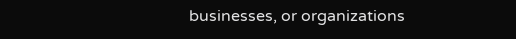businesses, or organizations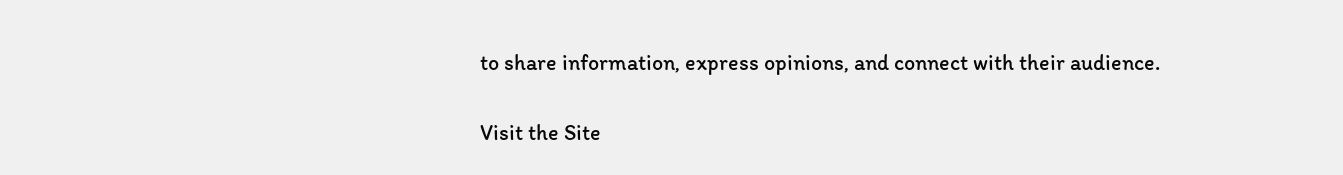to share information, express opinions, and connect with their audience.

Visit the Site